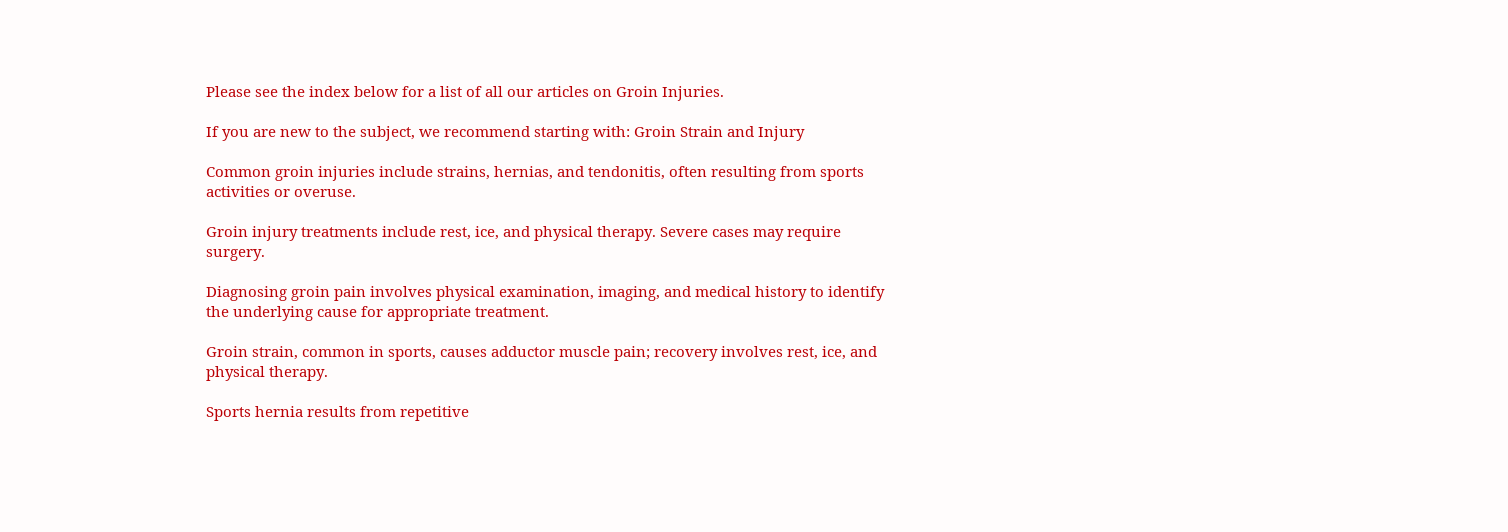Please see the index below for a list of all our articles on Groin Injuries.

If you are new to the subject, we recommend starting with: Groin Strain and Injury

Common groin injuries include strains, hernias, and tendonitis, often resulting from sports activities or overuse.

Groin injury treatments include rest, ice, and physical therapy. Severe cases may require surgery.

Diagnosing groin pain involves physical examination, imaging, and medical history to identify the underlying cause for appropriate treatment.

Groin strain, common in sports, causes adductor muscle pain; recovery involves rest, ice, and physical therapy.

Sports hernia results from repetitive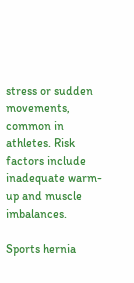stress or sudden movements, common in athletes. Risk factors include inadequate warm-up and muscle imbalances.

Sports hernia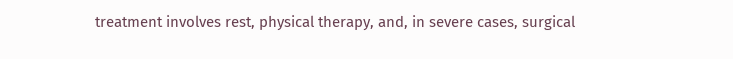treatment involves rest, physical therapy, and, in severe cases, surgical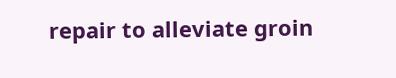repair to alleviate groin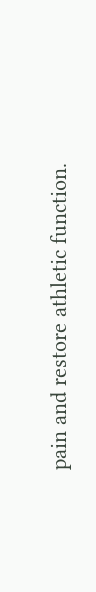pain and restore athletic function.